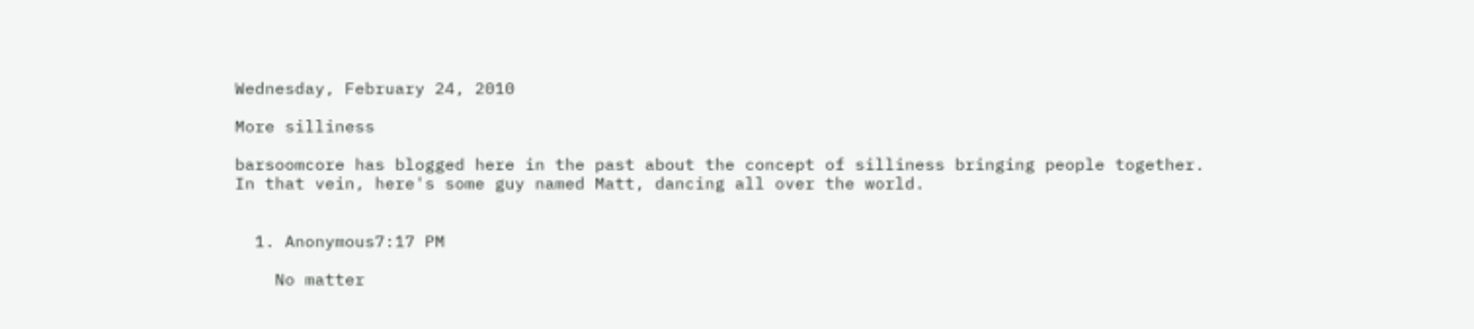Wednesday, February 24, 2010

More silliness

barsoomcore has blogged here in the past about the concept of silliness bringing people together. In that vein, here's some guy named Matt, dancing all over the world.


  1. Anonymous7:17 PM

    No matter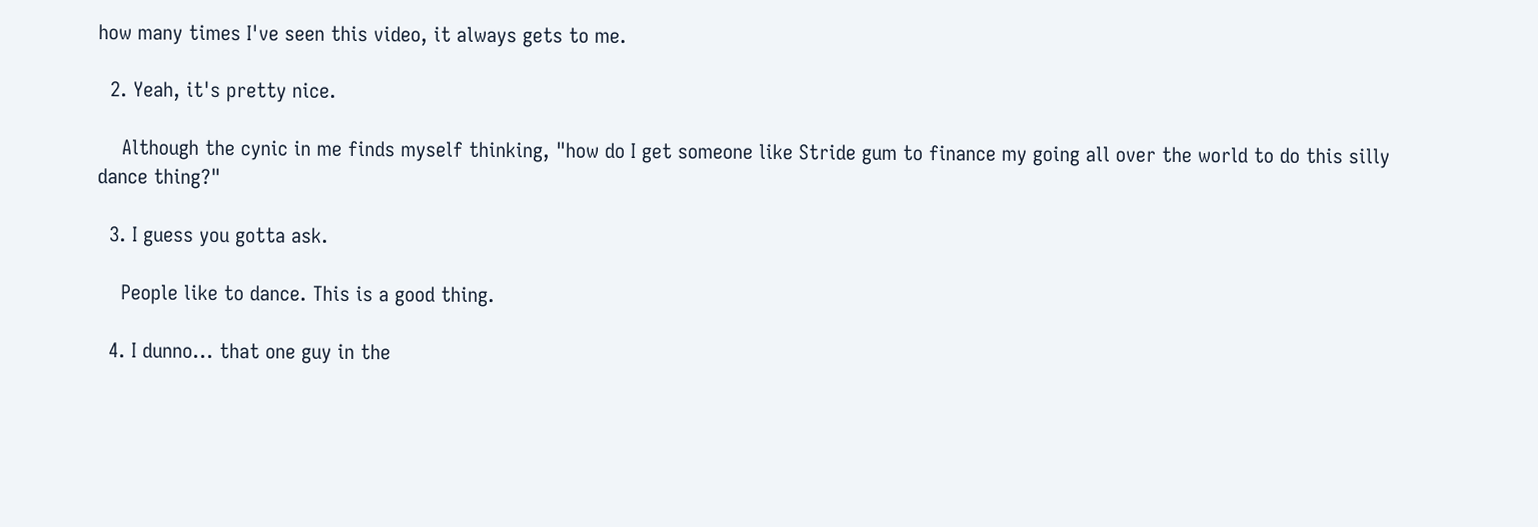how many times I've seen this video, it always gets to me.

  2. Yeah, it's pretty nice.

    Although the cynic in me finds myself thinking, "how do I get someone like Stride gum to finance my going all over the world to do this silly dance thing?"

  3. I guess you gotta ask.

    People like to dance. This is a good thing.

  4. I dunno... that one guy in the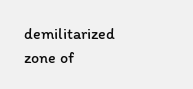demilitarized zone of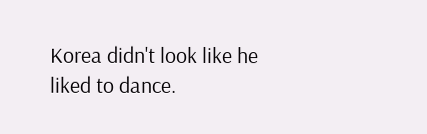Korea didn't look like he liked to dance.